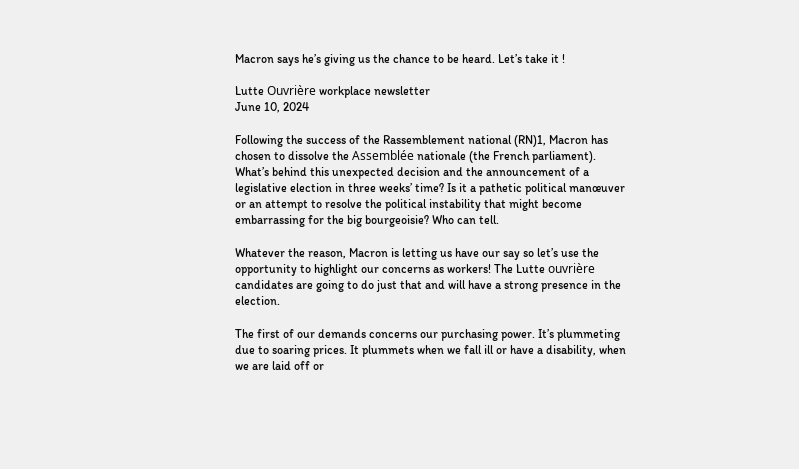Macron says he’s giving us the chance to be heard. Let’s take it !

Lutte Ouvrière workplace newsletter
June 10, 2024

Following the success of the Rassemblement national (RN)1, Macron has chosen to dissolve the Assemblée nationale (the French parliament). What’s behind this unexpected decision and the announcement of a legislative election in three weeks’ time? Is it a pathetic political manœuver or an attempt to resolve the political instability that might become embarrassing for the big bourgeoisie? Who can tell.

Whatever the reason, Macron is letting us have our say so let’s use the opportunity to highlight our concerns as workers! The Lutte ouvrière candidates are going to do just that and will have a strong presence in the election.

The first of our demands concerns our purchasing power. It’s plummeting due to soaring prices. It plummets when we fall ill or have a disability, when we are laid off or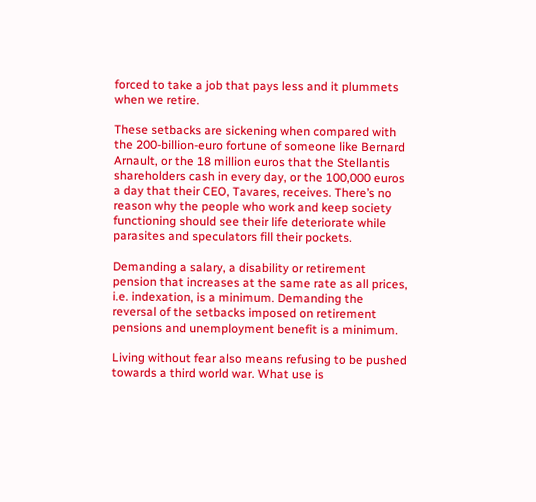forced to take a job that pays less and it plummets when we retire.

These setbacks are sickening when compared with the 200-billion-euro fortune of someone like Bernard Arnault, or the 18 million euros that the Stellantis shareholders cash in every day, or the 100,000 euros a day that their CEO, Tavares, receives. There’s no reason why the people who work and keep society functioning should see their life deteriorate while parasites and speculators fill their pockets.

Demanding a salary, a disability or retirement pension that increases at the same rate as all prices, i.e. indexation, is a minimum. Demanding the reversal of the setbacks imposed on retirement pensions and unemployment benefit is a minimum.

Living without fear also means refusing to be pushed towards a third world war. What use is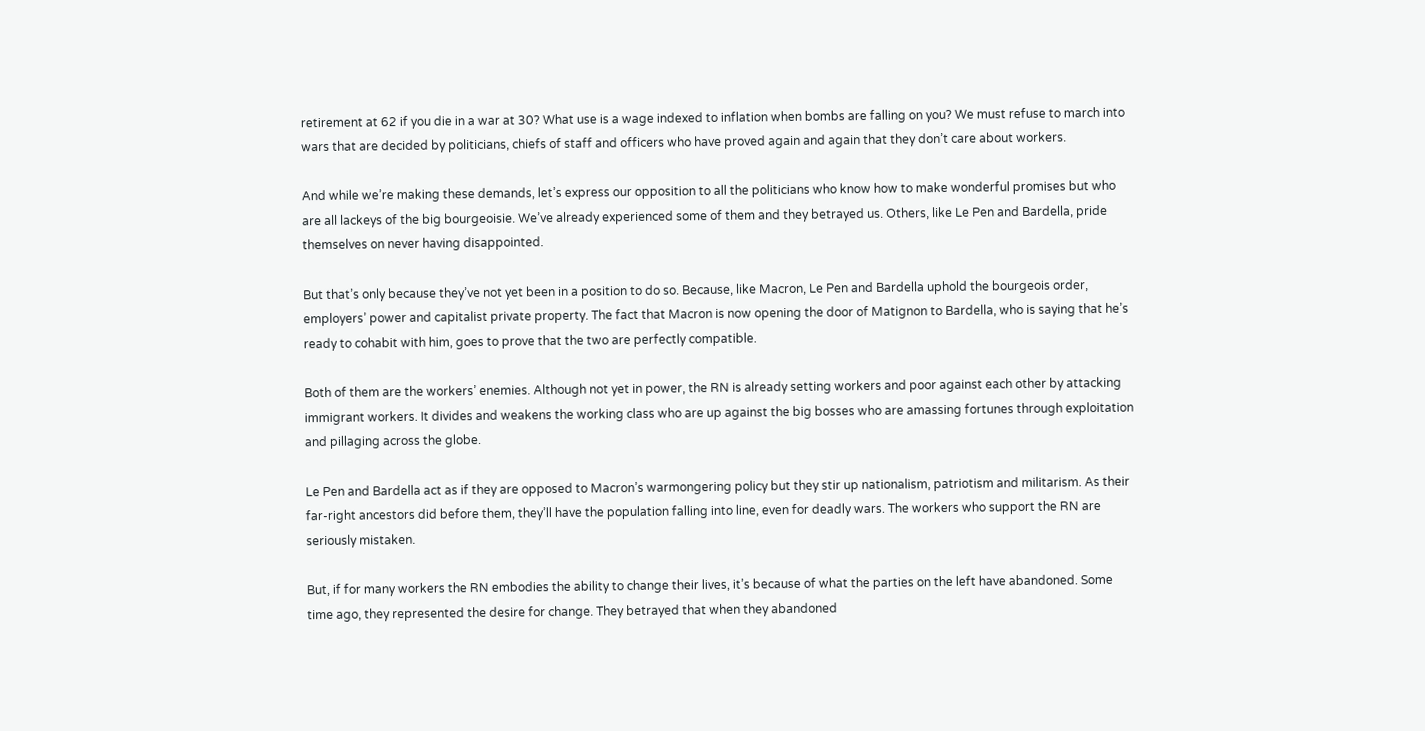retirement at 62 if you die in a war at 30? What use is a wage indexed to inflation when bombs are falling on you? We must refuse to march into wars that are decided by politicians, chiefs of staff and officers who have proved again and again that they don’t care about workers.

And while we’re making these demands, let’s express our opposition to all the politicians who know how to make wonderful promises but who are all lackeys of the big bourgeoisie. We’ve already experienced some of them and they betrayed us. Others, like Le Pen and Bardella, pride themselves on never having disappointed.

But that’s only because they’ve not yet been in a position to do so. Because, like Macron, Le Pen and Bardella uphold the bourgeois order, employers’ power and capitalist private property. The fact that Macron is now opening the door of Matignon to Bardella, who is saying that he’s ready to cohabit with him, goes to prove that the two are perfectly compatible.

Both of them are the workers’ enemies. Although not yet in power, the RN is already setting workers and poor against each other by attacking immigrant workers. It divides and weakens the working class who are up against the big bosses who are amassing fortunes through exploitation and pillaging across the globe.

Le Pen and Bardella act as if they are opposed to Macron’s warmongering policy but they stir up nationalism, patriotism and militarism. As their far-right ancestors did before them, they’ll have the population falling into line, even for deadly wars. The workers who support the RN are seriously mistaken.

But, if for many workers the RN embodies the ability to change their lives, it’s because of what the parties on the left have abandoned. Some time ago, they represented the desire for change. They betrayed that when they abandoned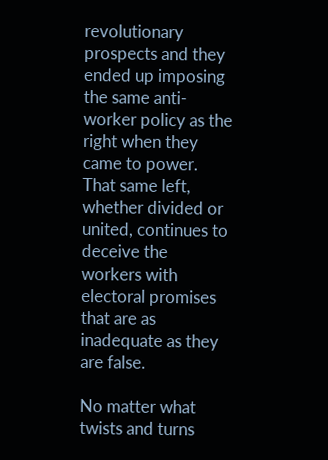revolutionary prospects and they ended up imposing the same anti-worker policy as the right when they came to power. That same left, whether divided or united, continues to deceive the workers with electoral promises that are as inadequate as they are false.

No matter what twists and turns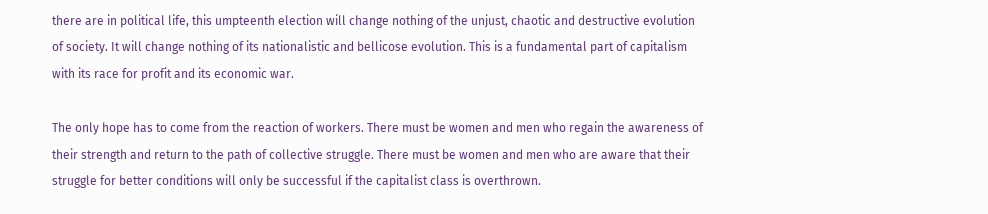there are in political life, this umpteenth election will change nothing of the unjust, chaotic and destructive evolution of society. It will change nothing of its nationalistic and bellicose evolution. This is a fundamental part of capitalism with its race for profit and its economic war.

The only hope has to come from the reaction of workers. There must be women and men who regain the awareness of their strength and return to the path of collective struggle. There must be women and men who are aware that their struggle for better conditions will only be successful if the capitalist class is overthrown.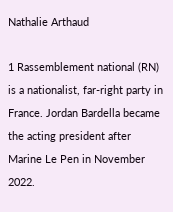Nathalie Arthaud

1 Rassemblement national (RN) is a nationalist, far-right party in France. Jordan Bardella became the acting president after Marine Le Pen in November 2022.